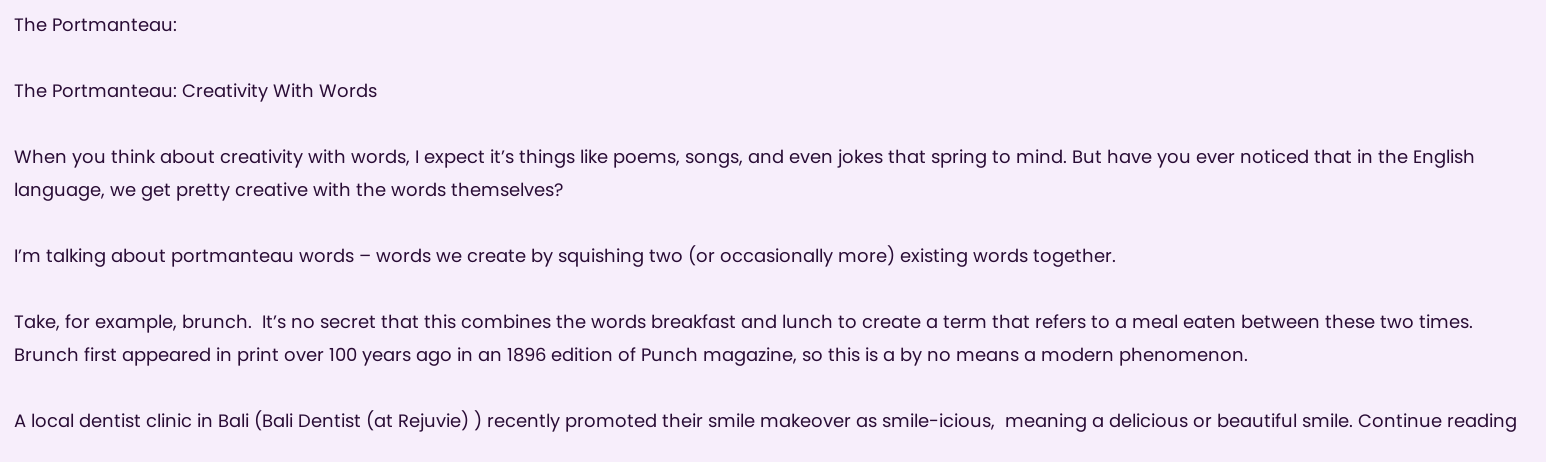The Portmanteau:

The Portmanteau: Creativity With Words

When you think about creativity with words, I expect it’s things like poems, songs, and even jokes that spring to mind. But have you ever noticed that in the English language, we get pretty creative with the words themselves?

I’m talking about portmanteau words – words we create by squishing two (or occasionally more) existing words together.

Take, for example, brunch.  It’s no secret that this combines the words breakfast and lunch to create a term that refers to a meal eaten between these two times. Brunch first appeared in print over 100 years ago in an 1896 edition of Punch magazine, so this is a by no means a modern phenomenon.

A local dentist clinic in Bali (Bali Dentist (at Rejuvie) ) recently promoted their smile makeover as smile-icious,  meaning a delicious or beautiful smile. Continue reading